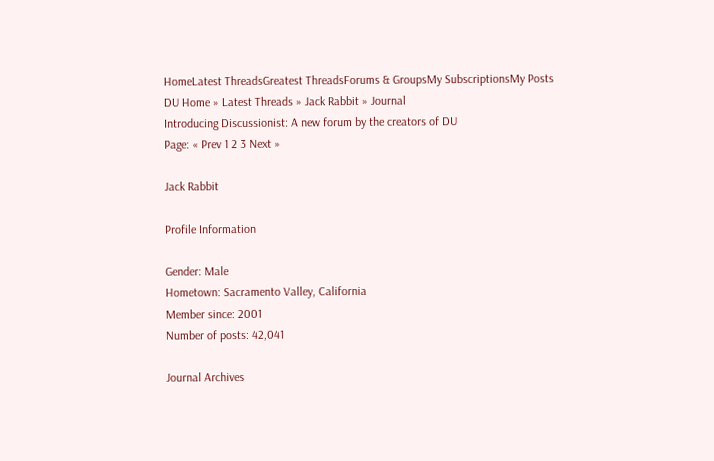HomeLatest ThreadsGreatest ThreadsForums & GroupsMy SubscriptionsMy Posts
DU Home » Latest Threads » Jack Rabbit » Journal
Introducing Discussionist: A new forum by the creators of DU
Page: « Prev 1 2 3 Next »

Jack Rabbit

Profile Information

Gender: Male
Hometown: Sacramento Valley, California
Member since: 2001
Number of posts: 42,041

Journal Archives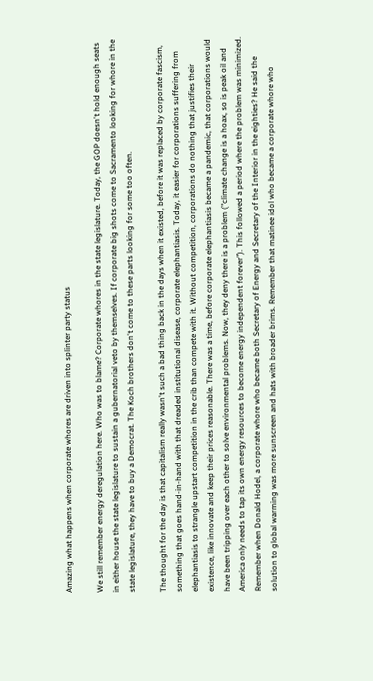Amazing what happens when corporate whores are driven into splinter party status

We still remember energy deregulation here. Who was to blame? Corporate whores in the state legislature. Today, the GOP doesn't hold enough seats in either house the state legislature to sustain a gubernatorial veto by themselves. If corporate big shots come to Sacramento looking for whore in the state legislature, they have to buy a Democrat. The Koch brothers don't come to these parts looking for some too often.

The thought for the day is that capitalism really wasn't such a bad thing back in the days when it existed, before it was replaced by corporate fascism, something that goes hand-in-hand with that dreaded institutional disease, corporate elephantiasis. Today, it easier for corporations suffering from elephantiasis to strangle upstart competition in the crib than compete with it. Without competition, corporations do nothing that justifies their existence, like innovate and keep their prices reasonable. There was a time, before corporate elephantiasis became a pandemic, that corporations would have been tripping over each other to solve environmental problems. Now, they deny there is a problem ("climate change is a hoax, so is peak oil and America only needs to tap its own energy resources to become energy independent forever"). This followed a period where the problem was minimized. Remember when Donald Hodel, a corporate whore who became both Secretary of Energy and Secretary of the Interior in the eighties? He said the solution to global warming was more sunscreen and hats with broader brims. Remember that matinee idol who became a corporate whore who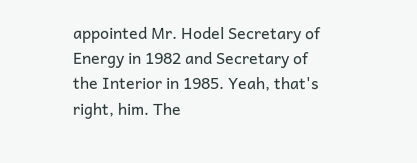appointed Mr. Hodel Secretary of Energy in 1982 and Secretary of the Interior in 1985. Yeah, that's right, him. The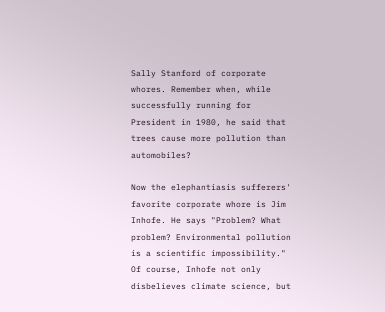Sally Stanford of corporate whores. Remember when, while successfully running for President in 1980, he said that trees cause more pollution than automobiles?

Now the elephantiasis sufferers' favorite corporate whore is Jim Inhofe. He says "Problem? What problem? Environmental pollution is a scientific impossibility." Of course, Inhofe not only disbelieves climate science, but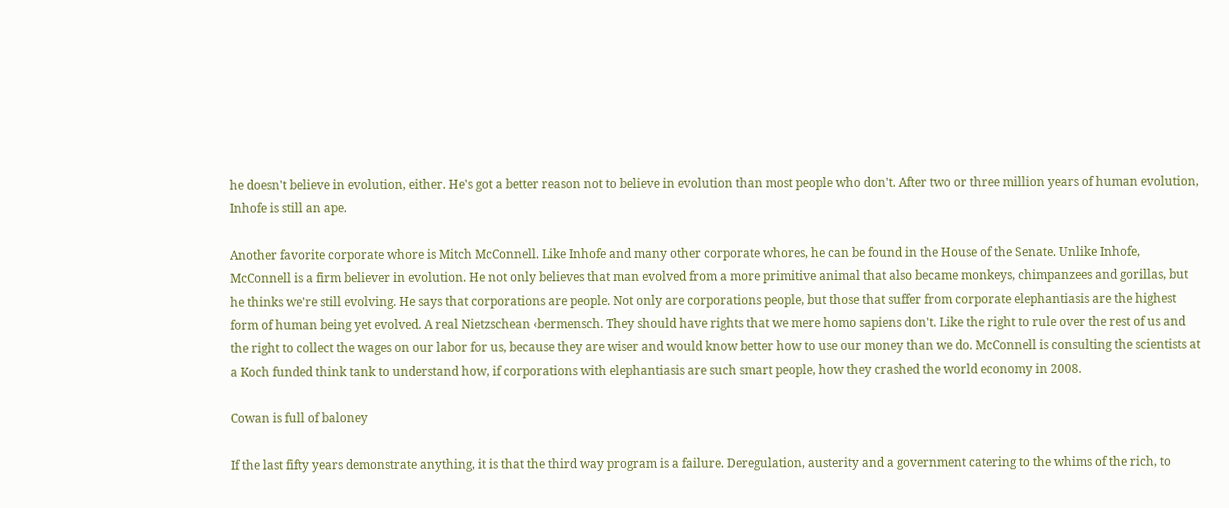he doesn't believe in evolution, either. He's got a better reason not to believe in evolution than most people who don't. After two or three million years of human evolution, Inhofe is still an ape.

Another favorite corporate whore is Mitch McConnell. Like Inhofe and many other corporate whores, he can be found in the House of the Senate. Unlike Inhofe, McConnell is a firm believer in evolution. He not only believes that man evolved from a more primitive animal that also became monkeys, chimpanzees and gorillas, but he thinks we're still evolving. He says that corporations are people. Not only are corporations people, but those that suffer from corporate elephantiasis are the highest form of human being yet evolved. A real Nietzschean ‹bermensch. They should have rights that we mere homo sapiens don't. Like the right to rule over the rest of us and the right to collect the wages on our labor for us, because they are wiser and would know better how to use our money than we do. McConnell is consulting the scientists at a Koch funded think tank to understand how, if corporations with elephantiasis are such smart people, how they crashed the world economy in 2008.

Cowan is full of baloney

If the last fifty years demonstrate anything, it is that the third way program is a failure. Deregulation, austerity and a government catering to the whims of the rich, to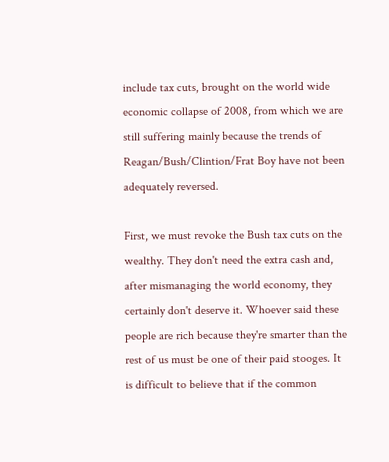include tax cuts, brought on the world wide economic collapse of 2008, from which we are still suffering mainly because the trends of Reagan/Bush/Clintion/Frat Boy have not been adequately reversed.

First, we must revoke the Bush tax cuts on the wealthy. They don't need the extra cash and, after mismanaging the world economy, they certainly don't deserve it. Whoever said these people are rich because they're smarter than the rest of us must be one of their paid stooges. It is difficult to believe that if the common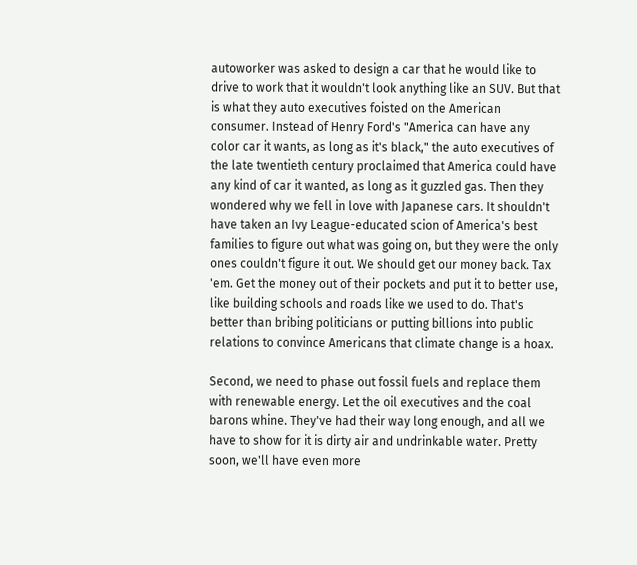autoworker was asked to design a car that he would like to drive to work that it wouldn't look anything like an SUV. But that is what they auto executives foisted on the American consumer. Instead of Henry Ford's "America can have any color car it wants, as long as it's black," the auto executives of the late twentieth century proclaimed that America could have any kind of car it wanted, as long as it guzzled gas. Then they wondered why we fell in love with Japanese cars. It shouldn't have taken an Ivy League-educated scion of America's best families to figure out what was going on, but they were the only ones couldn't figure it out. We should get our money back. Tax 'em. Get the money out of their pockets and put it to better use, like building schools and roads like we used to do. That's better than bribing politicians or putting billions into public relations to convince Americans that climate change is a hoax.

Second, we need to phase out fossil fuels and replace them with renewable energy. Let the oil executives and the coal barons whine. They've had their way long enough, and all we have to show for it is dirty air and undrinkable water. Pretty soon, we'll have even more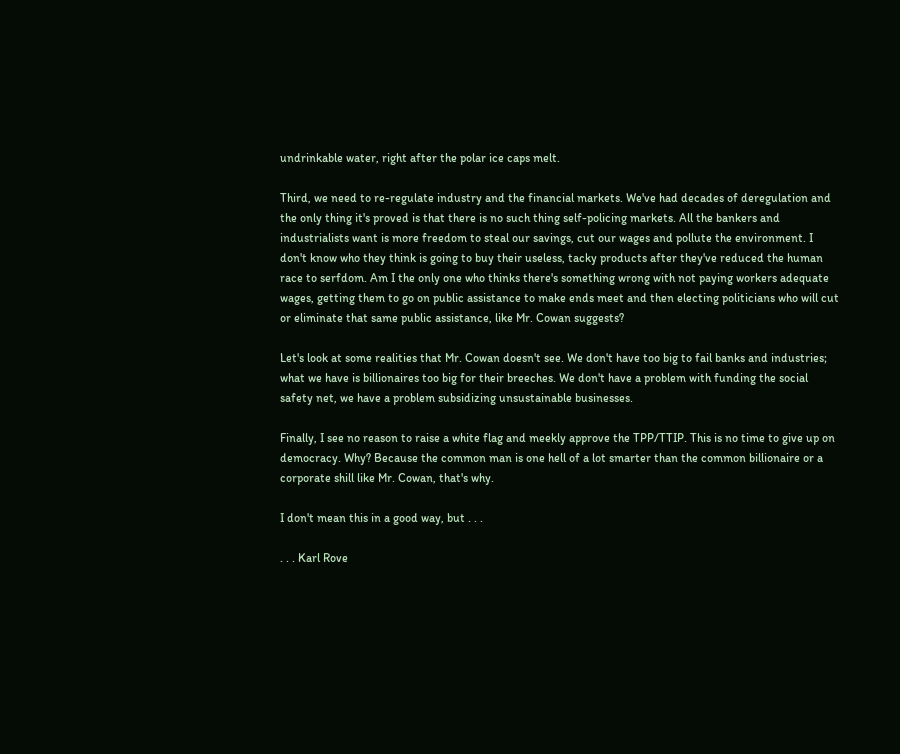undrinkable water, right after the polar ice caps melt.

Third, we need to re-regulate industry and the financial markets. We've had decades of deregulation and the only thing it's proved is that there is no such thing self-policing markets. All the bankers and industrialists want is more freedom to steal our savings, cut our wages and pollute the environment. I don't know who they think is going to buy their useless, tacky products after they've reduced the human race to serfdom. Am I the only one who thinks there's something wrong with not paying workers adequate wages, getting them to go on public assistance to make ends meet and then electing politicians who will cut or eliminate that same public assistance, like Mr. Cowan suggests?

Let's look at some realities that Mr. Cowan doesn't see. We don't have too big to fail banks and industries; what we have is billionaires too big for their breeches. We don't have a problem with funding the social safety net, we have a problem subsidizing unsustainable businesses.

Finally, I see no reason to raise a white flag and meekly approve the TPP/TTIP. This is no time to give up on democracy. Why? Because the common man is one hell of a lot smarter than the common billionaire or a corporate shill like Mr. Cowan, that's why.

I don't mean this in a good way, but . . .

. . . Karl Rove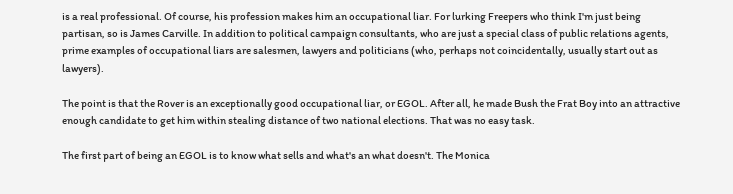is a real professional. Of course, his profession makes him an occupational liar. For lurking Freepers who think I'm just being partisan, so is James Carville. In addition to political campaign consultants, who are just a special class of public relations agents, prime examples of occupational liars are salesmen, lawyers and politicians (who, perhaps not coincidentally, usually start out as lawyers).

The point is that the Rover is an exceptionally good occupational liar, or EGOL. After all, he made Bush the Frat Boy into an attractive enough candidate to get him within stealing distance of two national elections. That was no easy task.

The first part of being an EGOL is to know what sells and what's an what doesn't. The Monica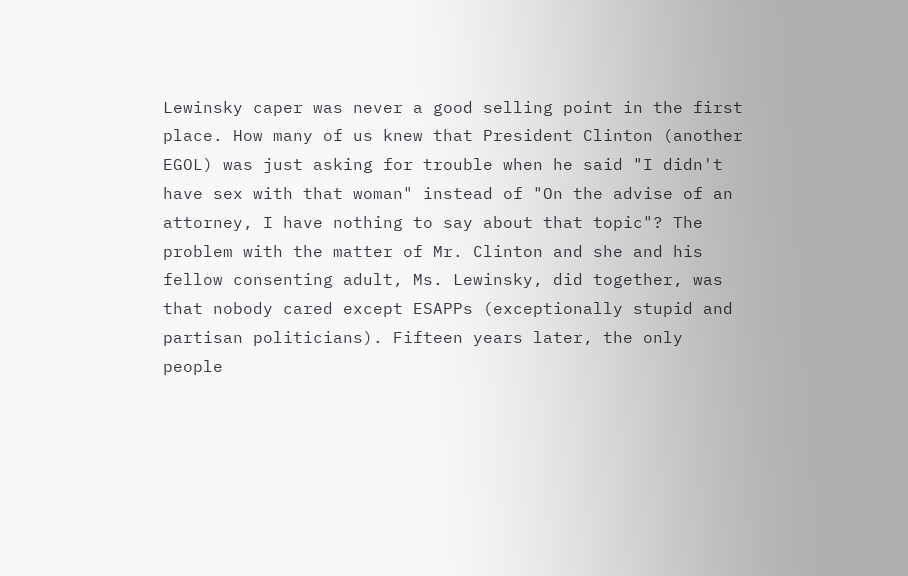Lewinsky caper was never a good selling point in the first place. How many of us knew that President Clinton (another EGOL) was just asking for trouble when he said "I didn't have sex with that woman" instead of "On the advise of an attorney, I have nothing to say about that topic"? The problem with the matter of Mr. Clinton and she and his fellow consenting adult, Ms. Lewinsky, did together, was that nobody cared except ESAPPs (exceptionally stupid and partisan politicians). Fifteen years later, the only people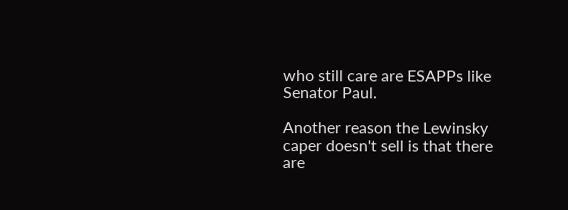who still care are ESAPPs like Senator Paul.

Another reason the Lewinsky caper doesn't sell is that there are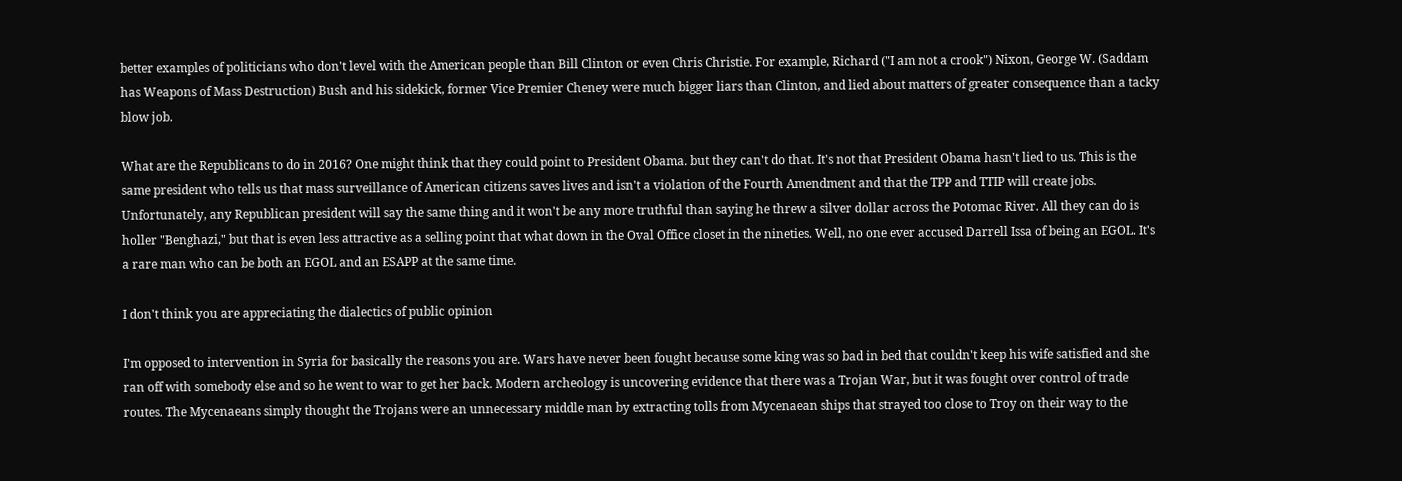better examples of politicians who don't level with the American people than Bill Clinton or even Chris Christie. For example, Richard ("I am not a crook") Nixon, George W. (Saddam has Weapons of Mass Destruction) Bush and his sidekick, former Vice Premier Cheney were much bigger liars than Clinton, and lied about matters of greater consequence than a tacky blow job.

What are the Republicans to do in 2016? One might think that they could point to President Obama. but they can't do that. It's not that President Obama hasn't lied to us. This is the same president who tells us that mass surveillance of American citizens saves lives and isn't a violation of the Fourth Amendment and that the TPP and TTIP will create jobs. Unfortunately, any Republican president will say the same thing and it won't be any more truthful than saying he threw a silver dollar across the Potomac River. All they can do is holler "Benghazi," but that is even less attractive as a selling point that what down in the Oval Office closet in the nineties. Well, no one ever accused Darrell Issa of being an EGOL. It's a rare man who can be both an EGOL and an ESAPP at the same time.

I don't think you are appreciating the dialectics of public opinion

I'm opposed to intervention in Syria for basically the reasons you are. Wars have never been fought because some king was so bad in bed that couldn't keep his wife satisfied and she ran off with somebody else and so he went to war to get her back. Modern archeology is uncovering evidence that there was a Trojan War, but it was fought over control of trade routes. The Mycenaeans simply thought the Trojans were an unnecessary middle man by extracting tolls from Mycenaean ships that strayed too close to Troy on their way to the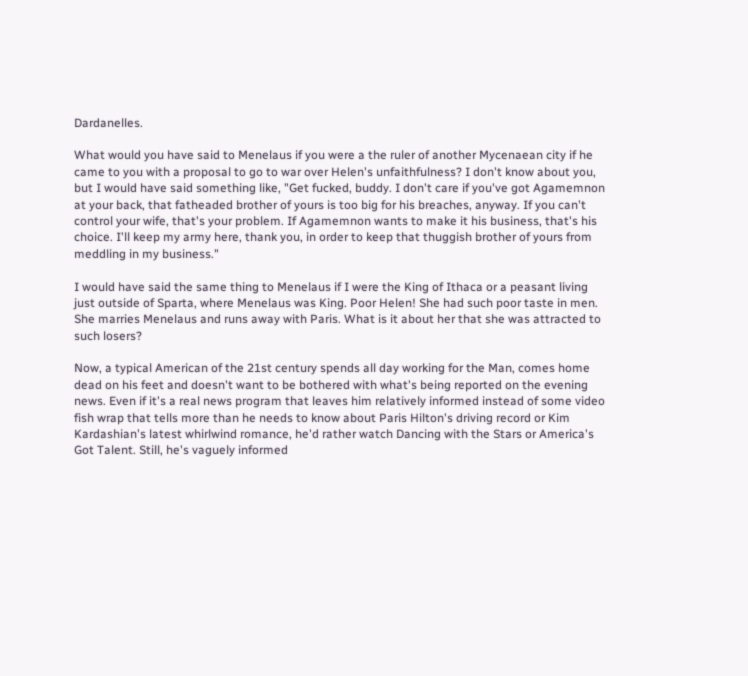Dardanelles.

What would you have said to Menelaus if you were a the ruler of another Mycenaean city if he came to you with a proposal to go to war over Helen's unfaithfulness? I don't know about you, but I would have said something like, "Get fucked, buddy. I don't care if you've got Agamemnon at your back, that fatheaded brother of yours is too big for his breaches, anyway. If you can't control your wife, that's your problem. If Agamemnon wants to make it his business, that's his choice. I'll keep my army here, thank you, in order to keep that thuggish brother of yours from meddling in my business."

I would have said the same thing to Menelaus if I were the King of Ithaca or a peasant living just outside of Sparta, where Menelaus was King. Poor Helen! She had such poor taste in men. She marries Menelaus and runs away with Paris. What is it about her that she was attracted to such losers?

Now, a typical American of the 21st century spends all day working for the Man, comes home dead on his feet and doesn't want to be bothered with what's being reported on the evening news. Even if it's a real news program that leaves him relatively informed instead of some video fish wrap that tells more than he needs to know about Paris Hilton's driving record or Kim Kardashian's latest whirlwind romance, he'd rather watch Dancing with the Stars or America's Got Talent. Still, he's vaguely informed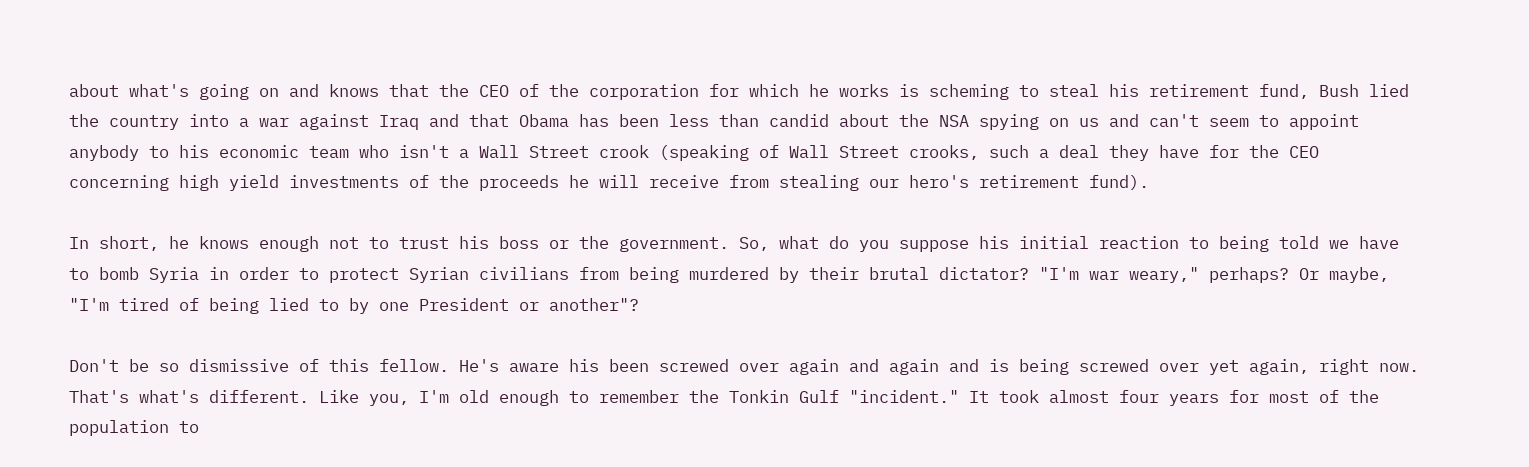about what's going on and knows that the CEO of the corporation for which he works is scheming to steal his retirement fund, Bush lied the country into a war against Iraq and that Obama has been less than candid about the NSA spying on us and can't seem to appoint anybody to his economic team who isn't a Wall Street crook (speaking of Wall Street crooks, such a deal they have for the CEO concerning high yield investments of the proceeds he will receive from stealing our hero's retirement fund).

In short, he knows enough not to trust his boss or the government. So, what do you suppose his initial reaction to being told we have to bomb Syria in order to protect Syrian civilians from being murdered by their brutal dictator? "I'm war weary," perhaps? Or maybe, "I'm tired of being lied to by one President or another"?

Don't be so dismissive of this fellow. He's aware his been screwed over again and again and is being screwed over yet again, right now. That's what's different. Like you, I'm old enough to remember the Tonkin Gulf "incident." It took almost four years for most of the population to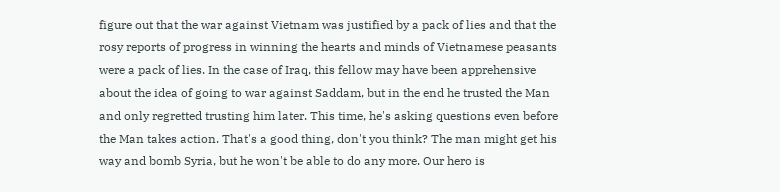figure out that the war against Vietnam was justified by a pack of lies and that the rosy reports of progress in winning the hearts and minds of Vietnamese peasants were a pack of lies. In the case of Iraq, this fellow may have been apprehensive about the idea of going to war against Saddam, but in the end he trusted the Man and only regretted trusting him later. This time, he's asking questions even before the Man takes action. That's a good thing, don't you think? The man might get his way and bomb Syria, but he won't be able to do any more. Our hero is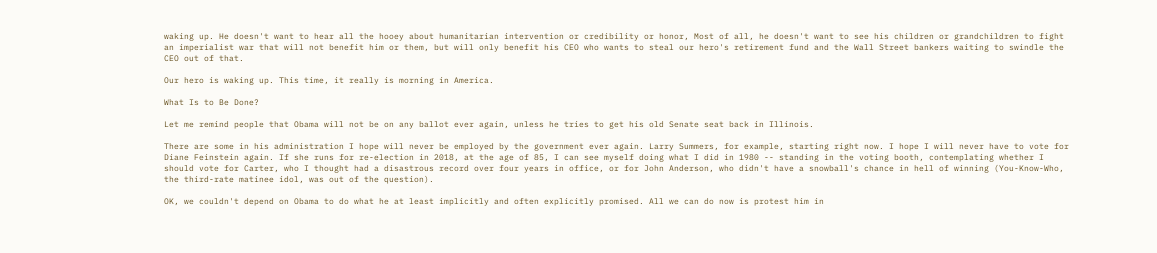waking up. He doesn't want to hear all the hooey about humanitarian intervention or credibility or honor, Most of all, he doesn't want to see his children or grandchildren to fight an imperialist war that will not benefit him or them, but will only benefit his CEO who wants to steal our hero's retirement fund and the Wall Street bankers waiting to swindle the CEO out of that.

Our hero is waking up. This time, it really is morning in America.

What Is to Be Done?

Let me remind people that Obama will not be on any ballot ever again, unless he tries to get his old Senate seat back in Illinois.

There are some in his administration I hope will never be employed by the government ever again. Larry Summers, for example, starting right now. I hope I will never have to vote for Diane Feinstein again. If she runs for re-election in 2018, at the age of 85, I can see myself doing what I did in 1980 -- standing in the voting booth, contemplating whether I should vote for Carter, who I thought had a disastrous record over four years in office, or for John Anderson, who didn't have a snowball's chance in hell of winning (You-Know-Who, the third-rate matinee idol, was out of the question).

OK, we couldn't depend on Obama to do what he at least implicitly and often explicitly promised. All we can do now is protest him in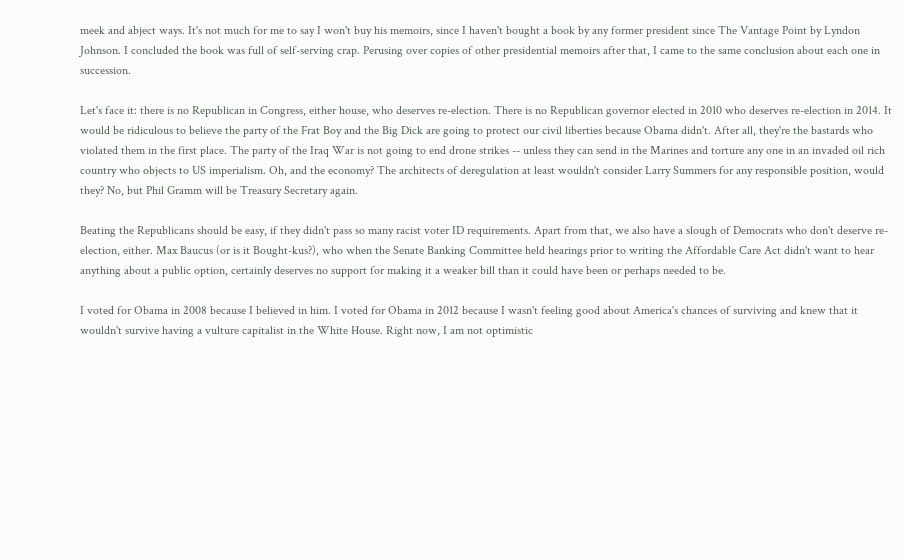meek and abject ways. It's not much for me to say I won't buy his memoirs, since I haven't bought a book by any former president since The Vantage Point by Lyndon Johnson. I concluded the book was full of self-serving crap. Perusing over copies of other presidential memoirs after that, I came to the same conclusion about each one in succession.

Let's face it: there is no Republican in Congress, either house, who deserves re-election. There is no Republican governor elected in 2010 who deserves re-election in 2014. It would be ridiculous to believe the party of the Frat Boy and the Big Dick are going to protect our civil liberties because Obama didn't. After all, they're the bastards who violated them in the first place. The party of the Iraq War is not going to end drone strikes -- unless they can send in the Marines and torture any one in an invaded oil rich country who objects to US imperialism. Oh, and the economy? The architects of deregulation at least wouldn't consider Larry Summers for any responsible position, would they? No, but Phil Gramm will be Treasury Secretary again.

Beating the Republicans should be easy, if they didn't pass so many racist voter ID requirements. Apart from that, we also have a slough of Democrats who don't deserve re-election, either. Max Baucus (or is it Bought-kus?), who when the Senate Banking Committee held hearings prior to writing the Affordable Care Act didn't want to hear anything about a public option, certainly deserves no support for making it a weaker bill than it could have been or perhaps needed to be.

I voted for Obama in 2008 because I believed in him. I voted for Obama in 2012 because I wasn't feeling good about America's chances of surviving and knew that it wouldn't survive having a vulture capitalist in the White House. Right now, I am not optimistic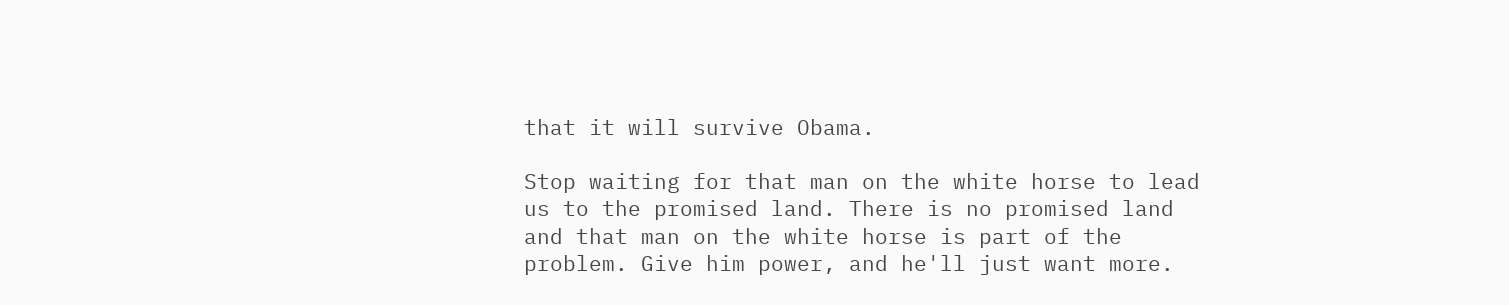that it will survive Obama.

Stop waiting for that man on the white horse to lead us to the promised land. There is no promised land and that man on the white horse is part of the problem. Give him power, and he'll just want more.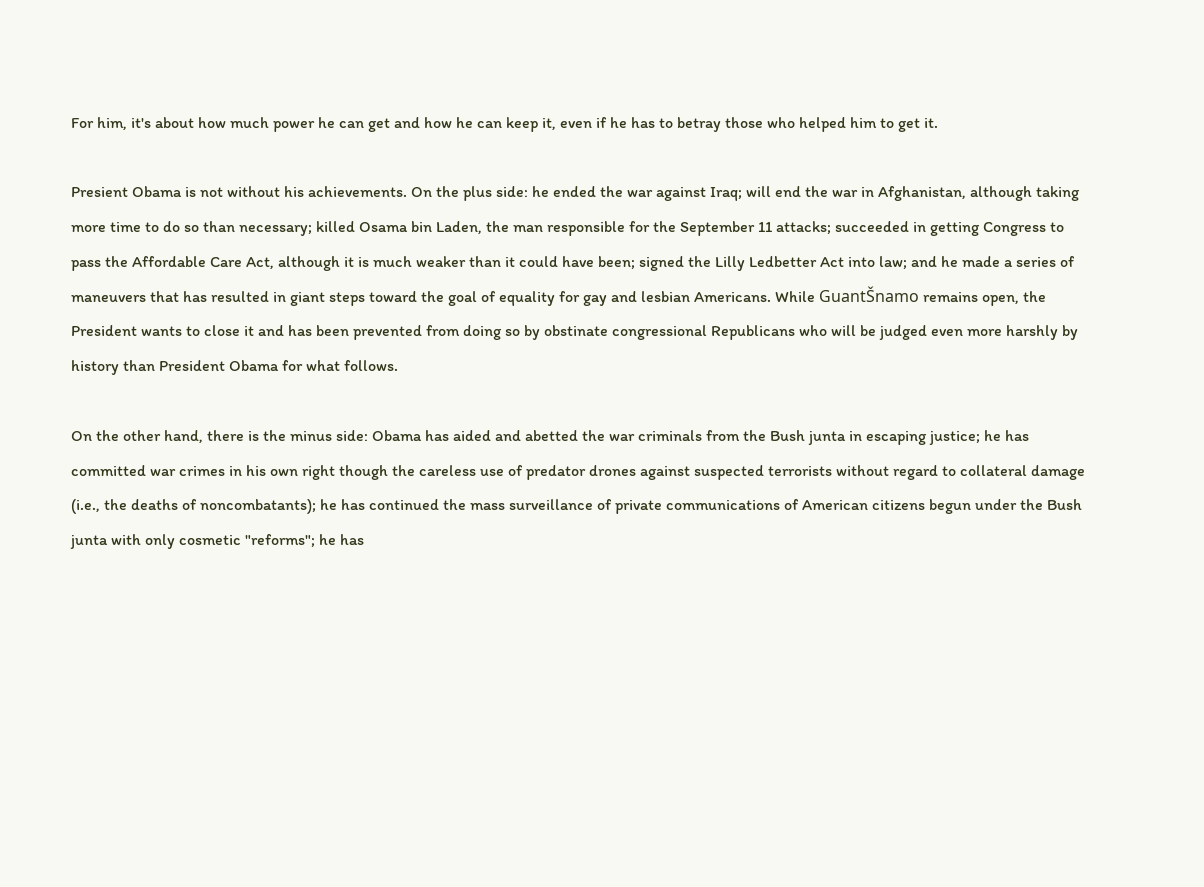For him, it's about how much power he can get and how he can keep it, even if he has to betray those who helped him to get it.

Presient Obama is not without his achievements. On the plus side: he ended the war against Iraq; will end the war in Afghanistan, although taking more time to do so than necessary; killed Osama bin Laden, the man responsible for the September 11 attacks; succeeded in getting Congress to pass the Affordable Care Act, although it is much weaker than it could have been; signed the Lilly Ledbetter Act into law; and he made a series of maneuvers that has resulted in giant steps toward the goal of equality for gay and lesbian Americans. While GuantŠnamo remains open, the President wants to close it and has been prevented from doing so by obstinate congressional Republicans who will be judged even more harshly by history than President Obama for what follows.

On the other hand, there is the minus side: Obama has aided and abetted the war criminals from the Bush junta in escaping justice; he has committed war crimes in his own right though the careless use of predator drones against suspected terrorists without regard to collateral damage (i.e., the deaths of noncombatants); he has continued the mass surveillance of private communications of American citizens begun under the Bush junta with only cosmetic "reforms"; he has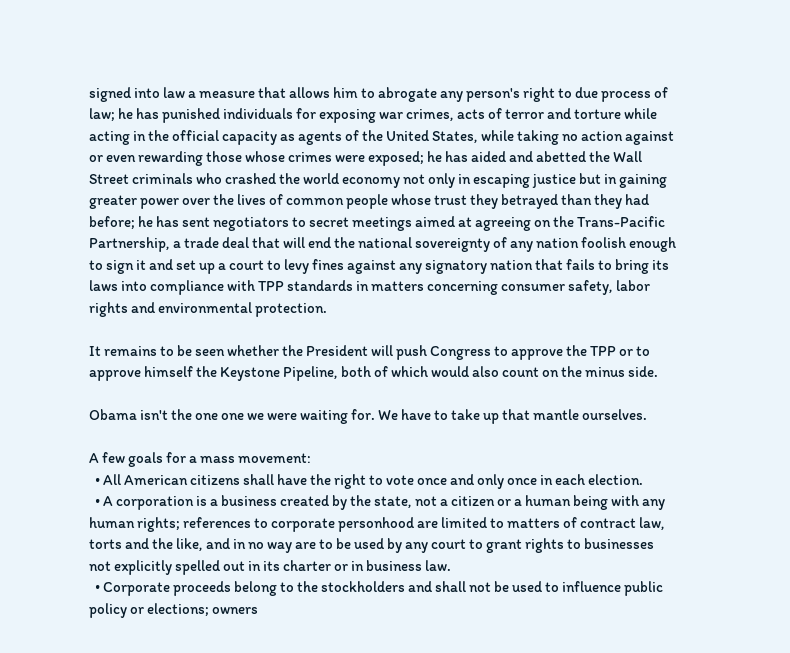signed into law a measure that allows him to abrogate any person's right to due process of law; he has punished individuals for exposing war crimes, acts of terror and torture while acting in the official capacity as agents of the United States, while taking no action against or even rewarding those whose crimes were exposed; he has aided and abetted the Wall Street criminals who crashed the world economy not only in escaping justice but in gaining greater power over the lives of common people whose trust they betrayed than they had before; he has sent negotiators to secret meetings aimed at agreeing on the Trans-Pacific Partnership, a trade deal that will end the national sovereignty of any nation foolish enough to sign it and set up a court to levy fines against any signatory nation that fails to bring its laws into compliance with TPP standards in matters concerning consumer safety, labor rights and environmental protection.

It remains to be seen whether the President will push Congress to approve the TPP or to approve himself the Keystone Pipeline, both of which would also count on the minus side.

Obama isn't the one one we were waiting for. We have to take up that mantle ourselves.

A few goals for a mass movement:
  • All American citizens shall have the right to vote once and only once in each election.
  • A corporation is a business created by the state, not a citizen or a human being with any human rights; references to corporate personhood are limited to matters of contract law, torts and the like, and in no way are to be used by any court to grant rights to businesses not explicitly spelled out in its charter or in business law.
  • Corporate proceeds belong to the stockholders and shall not be used to influence public policy or elections; owners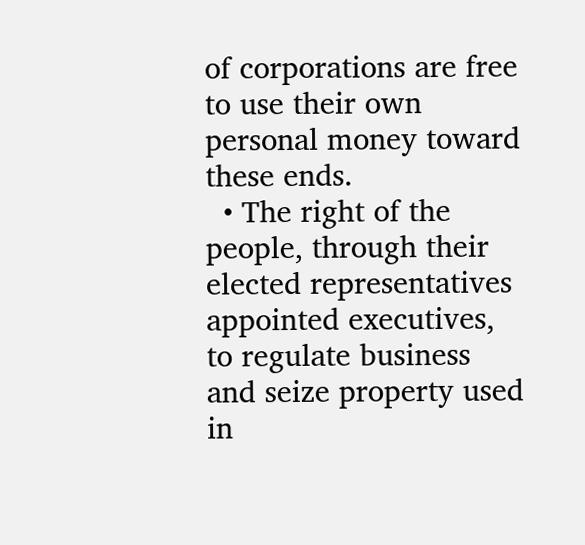of corporations are free to use their own personal money toward these ends.
  • The right of the people, through their elected representatives appointed executives, to regulate business and seize property used in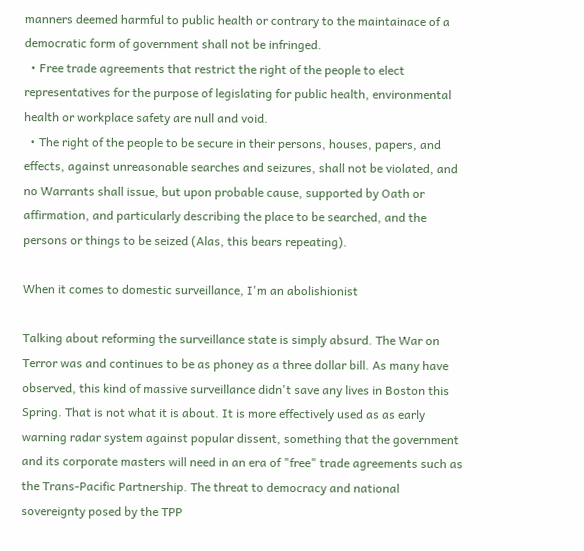manners deemed harmful to public health or contrary to the maintainace of a democratic form of government shall not be infringed.
  • Free trade agreements that restrict the right of the people to elect representatives for the purpose of legislating for public health, environmental health or workplace safety are null and void.
  • The right of the people to be secure in their persons, houses, papers, and effects, against unreasonable searches and seizures, shall not be violated, and no Warrants shall issue, but upon probable cause, supported by Oath or affirmation, and particularly describing the place to be searched, and the persons or things to be seized (Alas, this bears repeating).

When it comes to domestic surveillance, I'm an abolishionist

Talking about reforming the surveillance state is simply absurd. The War on Terror was and continues to be as phoney as a three dollar bill. As many have observed, this kind of massive surveillance didn't save any lives in Boston this Spring. That is not what it is about. It is more effectively used as as early warning radar system against popular dissent, something that the government and its corporate masters will need in an era of "free" trade agreements such as the Trans-Pacific Partnership. The threat to democracy and national sovereignty posed by the TPP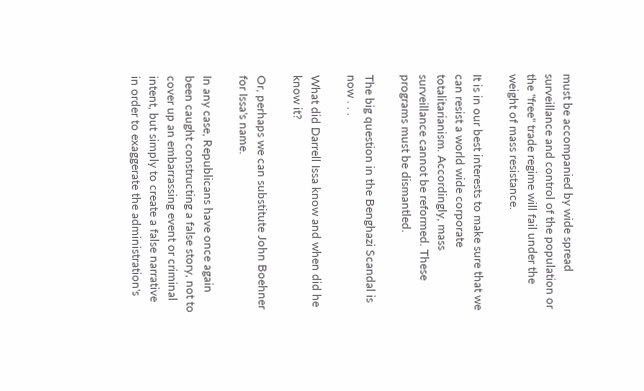must be accompanied by wide spread surveillance and control of the population or the "free" trade regime will fail under the weight of mass resistance.

It is in our best interests to make sure that we can resist a world wide corporate totalitarianism. Accordingly, mass surveillance cannot be reformed. These programs must be dismantled.

The big question in the Benghazi Scandal is now . . .

What did Darrell Issa know and when did he know it?

Or, perhaps we can substitute John Boehner for Issa's name.

In any case, Republicans have once again been caught constructing a false story, not to cover up an embarrassing event or criminal intent, but simply to create a false narrative in order to exaggerate the administration's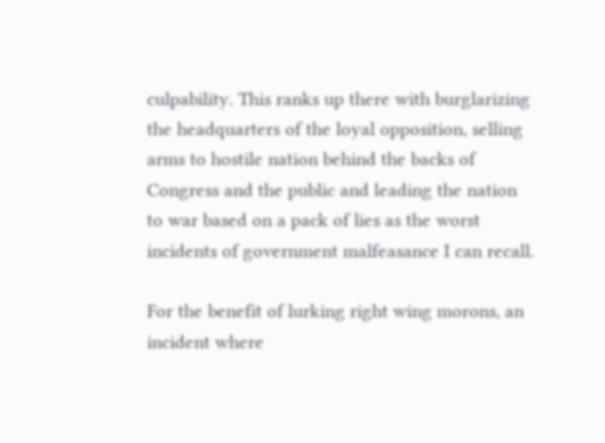culpability. This ranks up there with burglarizing the headquarters of the loyal opposition, selling arms to hostile nation behind the backs of Congress and the public and leading the nation to war based on a pack of lies as the worst incidents of government malfeasance I can recall.

For the benefit of lurking right wing morons, an incident where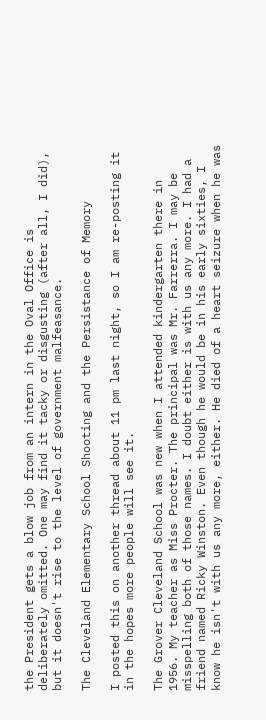the President gets a blow job from an intern in the Oval Office is deliberately omitted. One may find it tacky or disgusting (after all, I did), but it doesn't rise to the level of government malfeasance.

The Cleveland Elementary School Shooting and the Persistance of Memory

I posted this on another thread about 11 pm last night, so I am re-posting it in the hopes more people will see it.

The Grover Cleveland School was new when I attended kindergarten there in 1956. My teacher as Miss Procter. The principal was Mr. Farrerra. I may be misspelling both of those names. I doubt either is with us any more. I had a friend named Ricky Winston. Even though he would be in his early sixties, I know he isn't with us any more, either. He died of a heart seizure when he was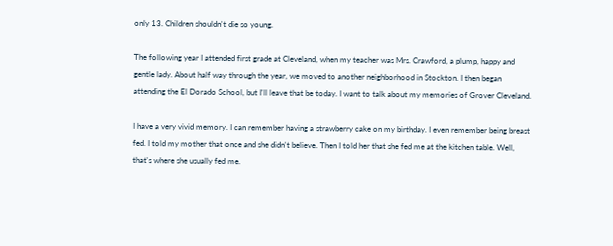only 13. Children shouldn't die so young.

The following year I attended first grade at Cleveland, when my teacher was Mrs. Crawford, a plump, happy and gentle lady. About half way through the year, we moved to another neighborhood in Stockton. I then began attending the El Dorado School, but I'll leave that be today. I want to talk about my memories of Grover Cleveland.

I have a very vivid memory. I can remember having a strawberry cake on my birthday. I even remember being breast fed. I told my mother that once and she didn't believe. Then I told her that she fed me at the kitchen table. Well, that's where she usually fed me.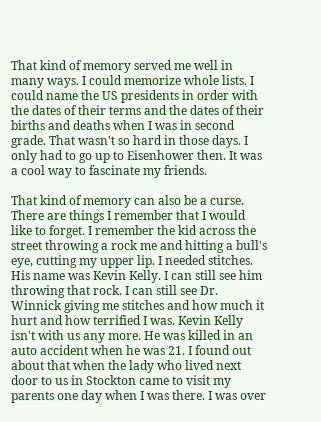That kind of memory served me well in many ways. I could memorize whole lists. I could name the US presidents in order with the dates of their terms and the dates of their births and deaths when I was in second grade. That wasn't so hard in those days. I only had to go up to Eisenhower then. It was a cool way to fascinate my friends.

That kind of memory can also be a curse. There are things I remember that I would like to forget. I remember the kid across the street throwing a rock me and hitting a bull's eye, cutting my upper lip. I needed stitches. His name was Kevin Kelly. I can still see him throwing that rock. I can still see Dr. Winnick giving me stitches and how much it hurt and how terrified I was. Kevin Kelly isn't with us any more. He was killed in an auto accident when he was 21. I found out about that when the lady who lived next door to us in Stockton came to visit my parents one day when I was there. I was over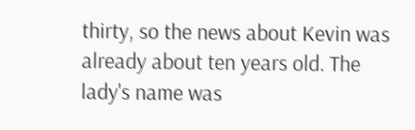thirty, so the news about Kevin was already about ten years old. The lady's name was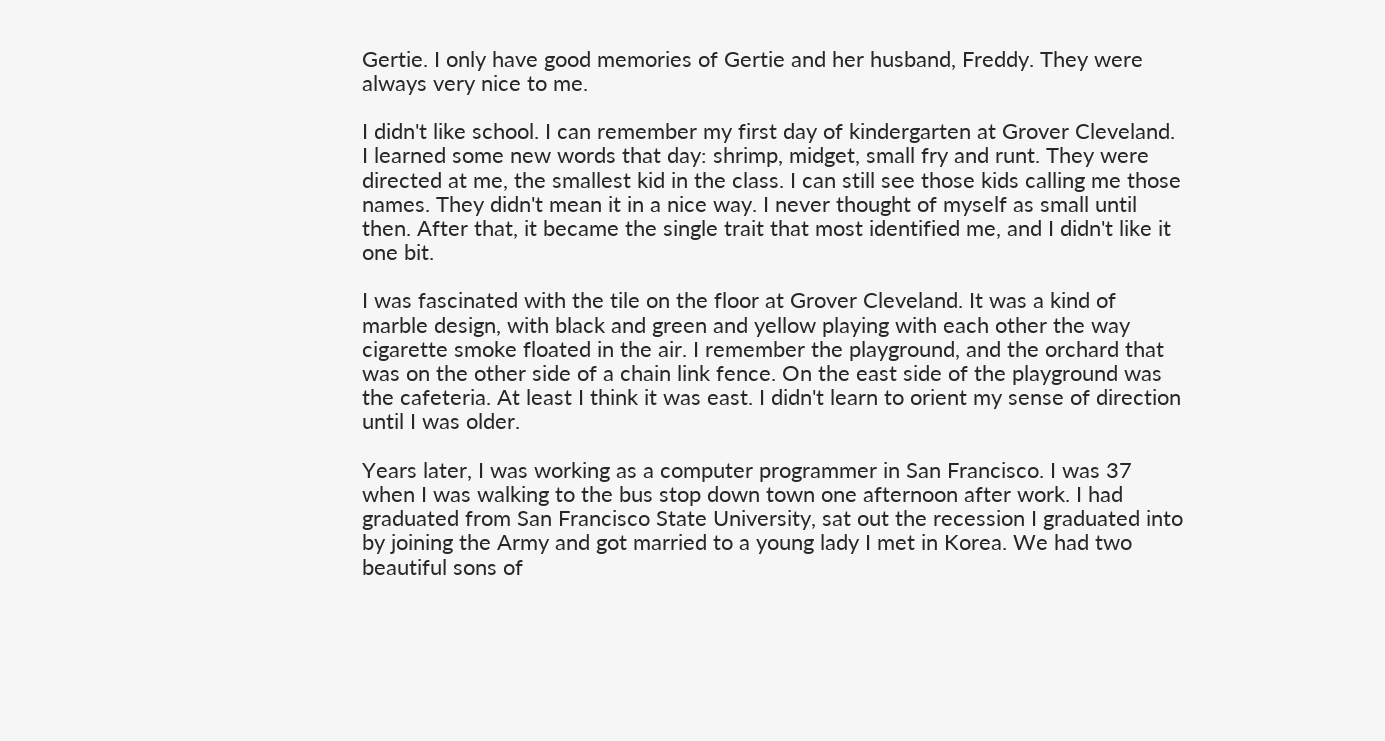Gertie. I only have good memories of Gertie and her husband, Freddy. They were always very nice to me.

I didn't like school. I can remember my first day of kindergarten at Grover Cleveland. I learned some new words that day: shrimp, midget, small fry and runt. They were directed at me, the smallest kid in the class. I can still see those kids calling me those names. They didn't mean it in a nice way. I never thought of myself as small until then. After that, it became the single trait that most identified me, and I didn't like it one bit.

I was fascinated with the tile on the floor at Grover Cleveland. It was a kind of marble design, with black and green and yellow playing with each other the way cigarette smoke floated in the air. I remember the playground, and the orchard that was on the other side of a chain link fence. On the east side of the playground was the cafeteria. At least I think it was east. I didn't learn to orient my sense of direction until I was older.

Years later, I was working as a computer programmer in San Francisco. I was 37 when I was walking to the bus stop down town one afternoon after work. I had graduated from San Francisco State University, sat out the recession I graduated into by joining the Army and got married to a young lady I met in Korea. We had two beautiful sons of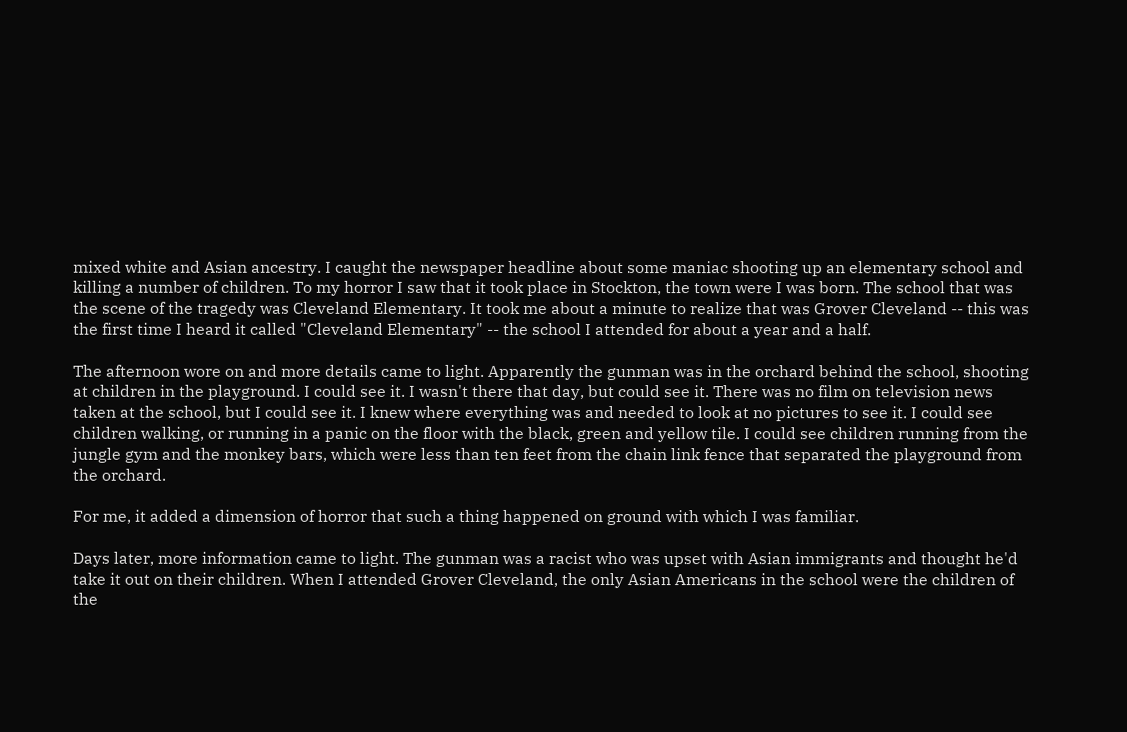mixed white and Asian ancestry. I caught the newspaper headline about some maniac shooting up an elementary school and killing a number of children. To my horror I saw that it took place in Stockton, the town were I was born. The school that was the scene of the tragedy was Cleveland Elementary. It took me about a minute to realize that was Grover Cleveland -- this was the first time I heard it called "Cleveland Elementary" -- the school I attended for about a year and a half.

The afternoon wore on and more details came to light. Apparently the gunman was in the orchard behind the school, shooting at children in the playground. I could see it. I wasn't there that day, but could see it. There was no film on television news taken at the school, but I could see it. I knew where everything was and needed to look at no pictures to see it. I could see children walking, or running in a panic on the floor with the black, green and yellow tile. I could see children running from the jungle gym and the monkey bars, which were less than ten feet from the chain link fence that separated the playground from the orchard.

For me, it added a dimension of horror that such a thing happened on ground with which I was familiar.

Days later, more information came to light. The gunman was a racist who was upset with Asian immigrants and thought he'd take it out on their children. When I attended Grover Cleveland, the only Asian Americans in the school were the children of the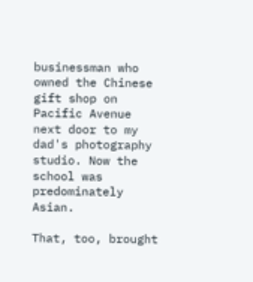businessman who owned the Chinese gift shop on Pacific Avenue next door to my dad's photography studio. Now the school was predominately Asian.

That, too, brought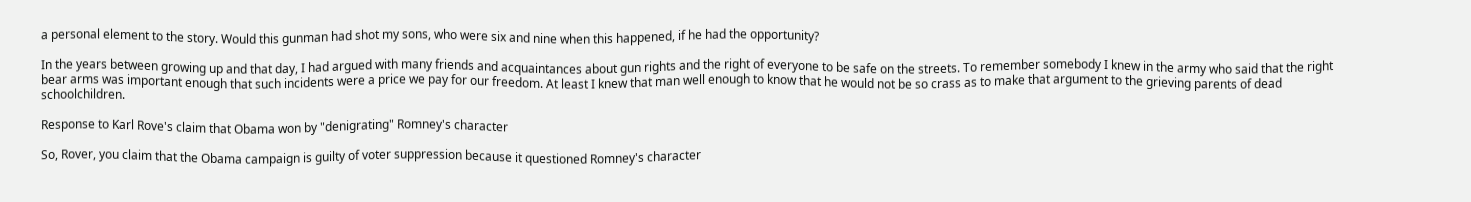a personal element to the story. Would this gunman had shot my sons, who were six and nine when this happened, if he had the opportunity?

In the years between growing up and that day, I had argued with many friends and acquaintances about gun rights and the right of everyone to be safe on the streets. To remember somebody I knew in the army who said that the right bear arms was important enough that such incidents were a price we pay for our freedom. At least I knew that man well enough to know that he would not be so crass as to make that argument to the grieving parents of dead schoolchildren.

Response to Karl Rove's claim that Obama won by "denigrating" Romney's character

So, Rover, you claim that the Obama campaign is guilty of voter suppression because it questioned Romney's character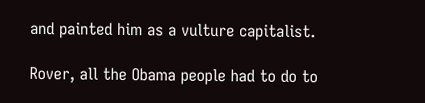and painted him as a vulture capitalist.

Rover, all the Obama people had to do to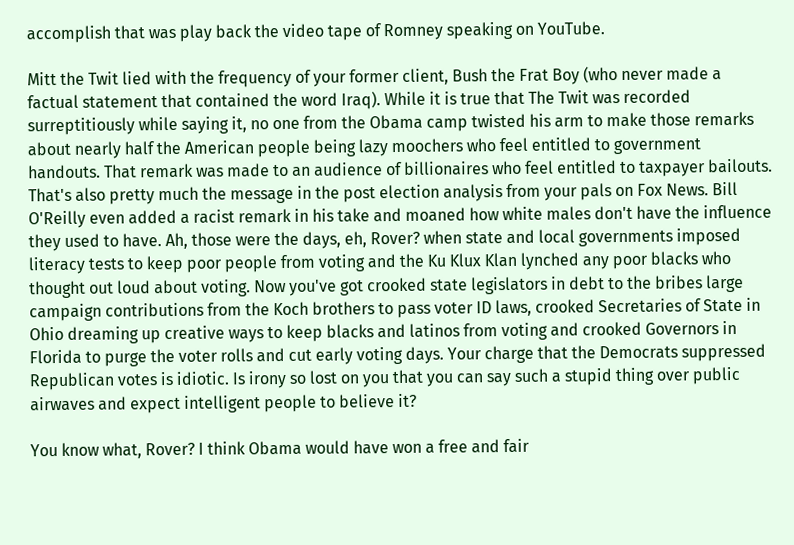accomplish that was play back the video tape of Romney speaking on YouTube.

Mitt the Twit lied with the frequency of your former client, Bush the Frat Boy (who never made a factual statement that contained the word Iraq). While it is true that The Twit was recorded surreptitiously while saying it, no one from the Obama camp twisted his arm to make those remarks about nearly half the American people being lazy moochers who feel entitled to government handouts. That remark was made to an audience of billionaires who feel entitled to taxpayer bailouts. That's also pretty much the message in the post election analysis from your pals on Fox News. Bill O'Reilly even added a racist remark in his take and moaned how white males don't have the influence they used to have. Ah, those were the days, eh, Rover? when state and local governments imposed literacy tests to keep poor people from voting and the Ku Klux Klan lynched any poor blacks who thought out loud about voting. Now you've got crooked state legislators in debt to the bribes large campaign contributions from the Koch brothers to pass voter ID laws, crooked Secretaries of State in Ohio dreaming up creative ways to keep blacks and latinos from voting and crooked Governors in Florida to purge the voter rolls and cut early voting days. Your charge that the Democrats suppressed Republican votes is idiotic. Is irony so lost on you that you can say such a stupid thing over public airwaves and expect intelligent people to believe it?

You know what, Rover? I think Obama would have won a free and fair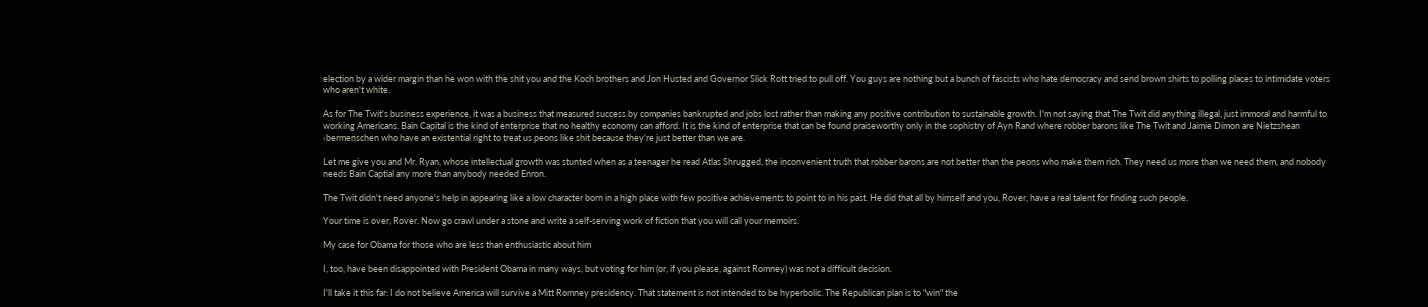election by a wider margin than he won with the shit you and the Koch brothers and Jon Husted and Governor Slick Rott tried to pull off. You guys are nothing but a bunch of fascists who hate democracy and send brown shirts to polling places to intimidate voters who aren't white.

As for The Twit's business experience, it was a business that measured success by companies bankrupted and jobs lost rather than making any positive contribution to sustainable growth. I'm not saying that The Twit did anything illegal, just immoral and harmful to working Americans. Bain Capital is the kind of enterprise that no healthy economy can afford. It is the kind of enterprise that can be found praiseworthy only in the sophistry of Ayn Rand where robber barons like The Twit and Jaimie Dimon are Nietzshean ‹bermenschen who have an existential right to treat us peons like shit because they're just better than we are.

Let me give you and Mr. Ryan, whose intellectual growth was stunted when as a teenager he read Atlas Shrugged, the inconvenient truth that robber barons are not better than the peons who make them rich. They need us more than we need them, and nobody needs Bain Captial any more than anybody needed Enron.

The Twit didn't need anyone's help in appearing like a low character born in a high place with few positive achievements to point to in his past. He did that all by himself and you, Rover, have a real talent for finding such people.

Your time is over, Rover. Now go crawl under a stone and write a self-serving work of fiction that you will call your memoirs.

My case for Obama for those who are less than enthusiastic about him

I, too, have been disappointed with President Obama in many ways, but voting for him (or, if you please, against Romney) was not a difficult decision.

I'll take it this far: I do not believe America will survive a Mitt Romney presidency. That statement is not intended to be hyperbolic. The Republican plan is to "win" the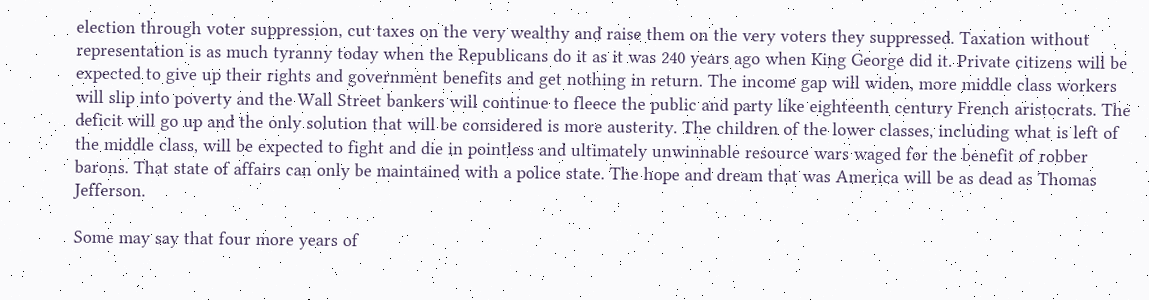election through voter suppression, cut taxes on the very wealthy and raise them on the very voters they suppressed. Taxation without representation is as much tyranny today when the Republicans do it as it was 240 years ago when King George did it. Private citizens will be expected to give up their rights and government benefits and get nothing in return. The income gap will widen, more middle class workers will slip into poverty and the Wall Street bankers will continue to fleece the public and party like eighteenth century French aristocrats. The deficit will go up and the only solution that will be considered is more austerity. The children of the lower classes, including what is left of the middle class, will be expected to fight and die in pointless and ultimately unwinnable resource wars waged for the benefit of robber barons. That state of affairs can only be maintained with a police state. The hope and dream that was America will be as dead as Thomas Jefferson.

Some may say that four more years of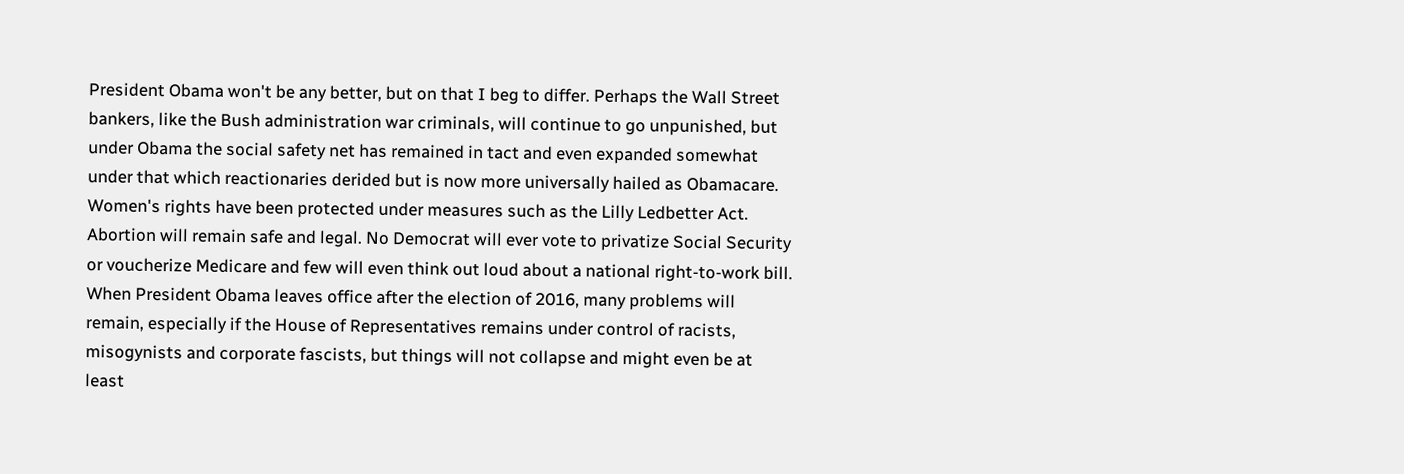President Obama won't be any better, but on that I beg to differ. Perhaps the Wall Street bankers, like the Bush administration war criminals, will continue to go unpunished, but under Obama the social safety net has remained in tact and even expanded somewhat under that which reactionaries derided but is now more universally hailed as Obamacare. Women's rights have been protected under measures such as the Lilly Ledbetter Act. Abortion will remain safe and legal. No Democrat will ever vote to privatize Social Security or voucherize Medicare and few will even think out loud about a national right-to-work bill. When President Obama leaves office after the election of 2016, many problems will remain, especially if the House of Representatives remains under control of racists, misogynists and corporate fascists, but things will not collapse and might even be at least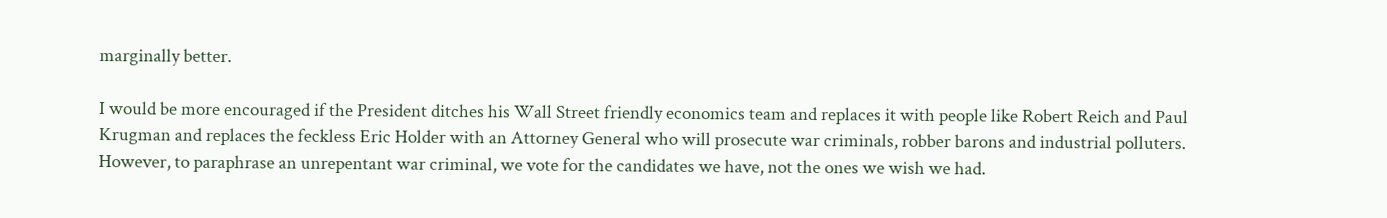marginally better.

I would be more encouraged if the President ditches his Wall Street friendly economics team and replaces it with people like Robert Reich and Paul Krugman and replaces the feckless Eric Holder with an Attorney General who will prosecute war criminals, robber barons and industrial polluters. However, to paraphrase an unrepentant war criminal, we vote for the candidates we have, not the ones we wish we had.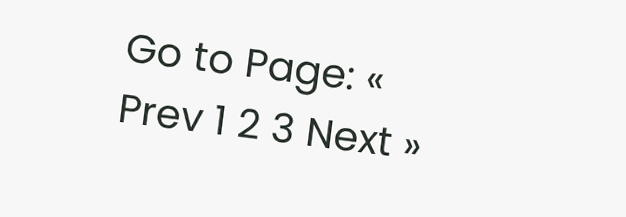Go to Page: « Prev 1 2 3 Next »